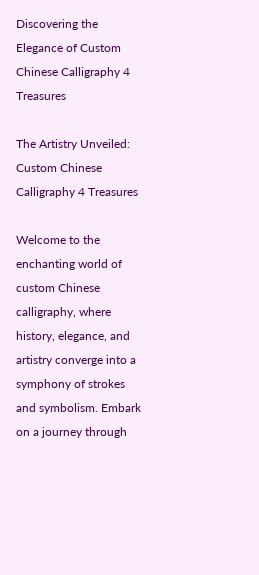Discovering the Elegance of Custom Chinese Calligraphy 4 Treasures

The Artistry Unveiled: Custom Chinese Calligraphy 4 Treasures

Welcome to the enchanting world of custom Chinese calligraphy, where history, elegance, and artistry converge into a symphony of strokes and symbolism. Embark on a journey through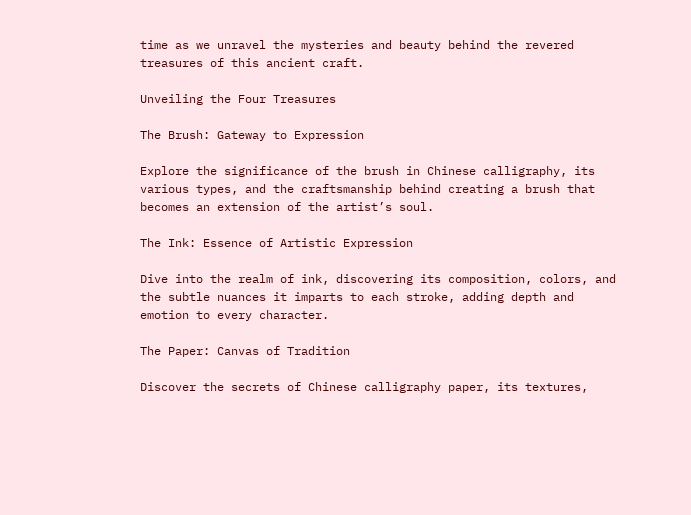time as we unravel the mysteries and beauty behind the revered treasures of this ancient craft.

Unveiling the Four Treasures

The Brush: Gateway to Expression

Explore the significance of the brush in Chinese calligraphy, its various types, and the craftsmanship behind creating a brush that becomes an extension of the artist’s soul.

The Ink: Essence of Artistic Expression

Dive into the realm of ink, discovering its composition, colors, and the subtle nuances it imparts to each stroke, adding depth and emotion to every character.

The Paper: Canvas of Tradition

Discover the secrets of Chinese calligraphy paper, its textures,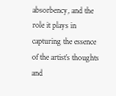absorbency, and the role it plays in capturing the essence of the artist’s thoughts and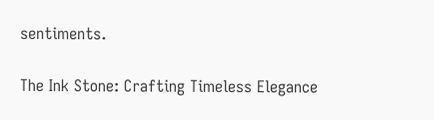sentiments.

The Ink Stone: Crafting Timeless Elegance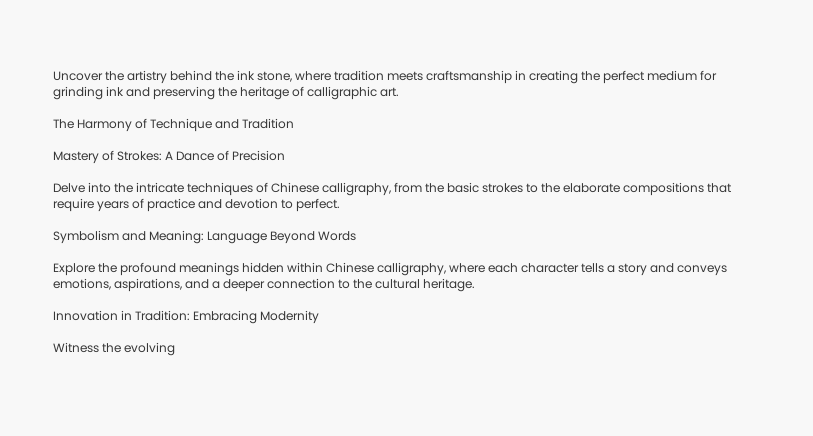Uncover the artistry behind the ink stone, where tradition meets craftsmanship in creating the perfect medium for grinding ink and preserving the heritage of calligraphic art.

The Harmony of Technique and Tradition

Mastery of Strokes: A Dance of Precision

Delve into the intricate techniques of Chinese calligraphy, from the basic strokes to the elaborate compositions that require years of practice and devotion to perfect.

Symbolism and Meaning: Language Beyond Words

Explore the profound meanings hidden within Chinese calligraphy, where each character tells a story and conveys emotions, aspirations, and a deeper connection to the cultural heritage.

Innovation in Tradition: Embracing Modernity

Witness the evolving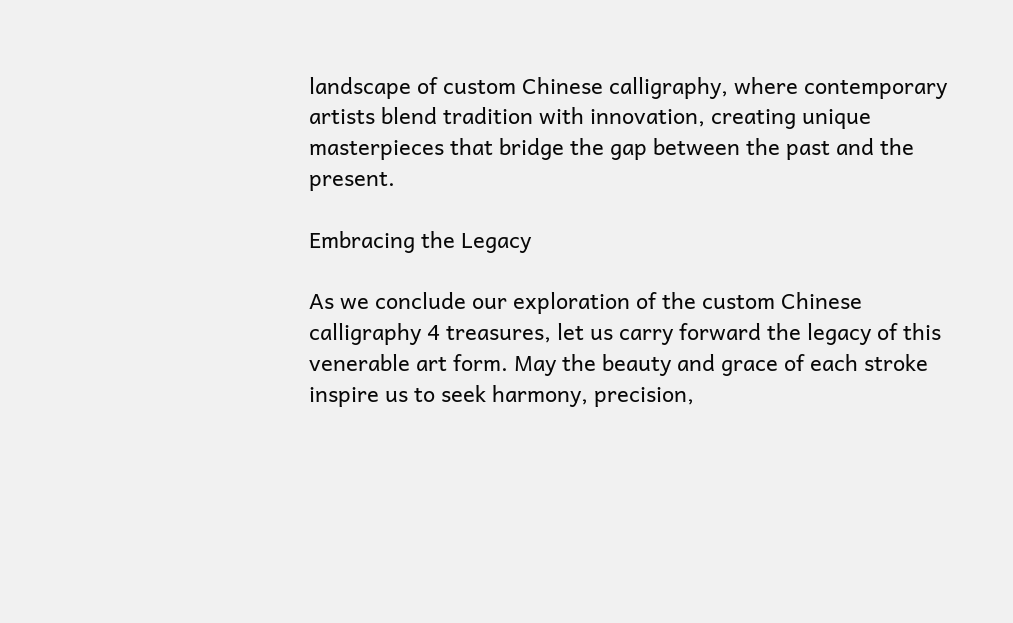landscape of custom Chinese calligraphy, where contemporary artists blend tradition with innovation, creating unique masterpieces that bridge the gap between the past and the present.

Embracing the Legacy

As we conclude our exploration of the custom Chinese calligraphy 4 treasures, let us carry forward the legacy of this venerable art form. May the beauty and grace of each stroke inspire us to seek harmony, precision,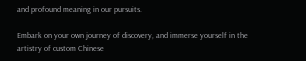and profound meaning in our pursuits.

Embark on your own journey of discovery, and immerse yourself in the artistry of custom Chinese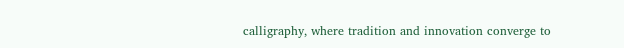calligraphy, where tradition and innovation converge to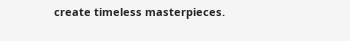create timeless masterpieces.